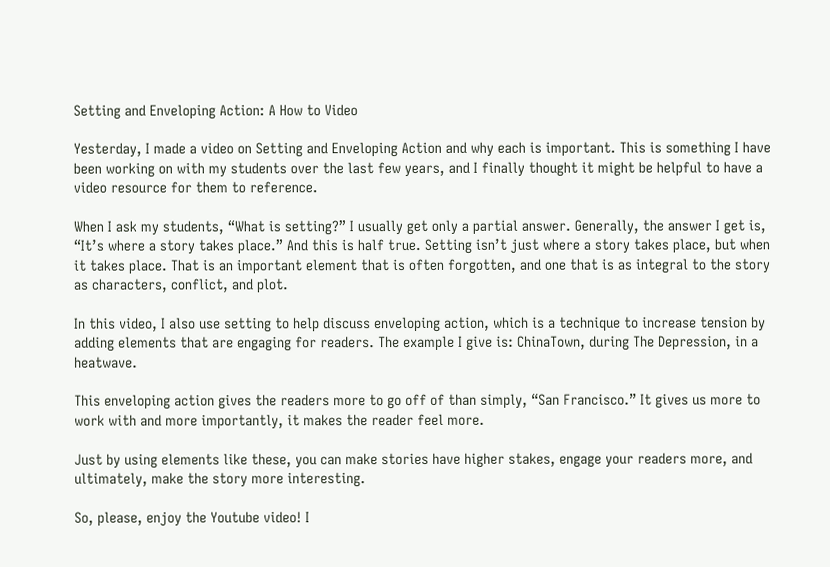Setting and Enveloping Action: A How to Video

Yesterday, I made a video on Setting and Enveloping Action and why each is important. This is something I have been working on with my students over the last few years, and I finally thought it might be helpful to have a video resource for them to reference.

When I ask my students, “What is setting?” I usually get only a partial answer. Generally, the answer I get is, “It’s where a story takes place.” And this is half true. Setting isn’t just where a story takes place, but when it takes place. That is an important element that is often forgotten, and one that is as integral to the story as characters, conflict, and plot.

In this video, I also use setting to help discuss enveloping action, which is a technique to increase tension by adding elements that are engaging for readers. The example I give is: ChinaTown, during The Depression, in a heatwave.

This enveloping action gives the readers more to go off of than simply, “San Francisco.” It gives us more to work with and more importantly, it makes the reader feel more.

Just by using elements like these, you can make stories have higher stakes, engage your readers more, and ultimately, make the story more interesting.

So, please, enjoy the Youtube video! I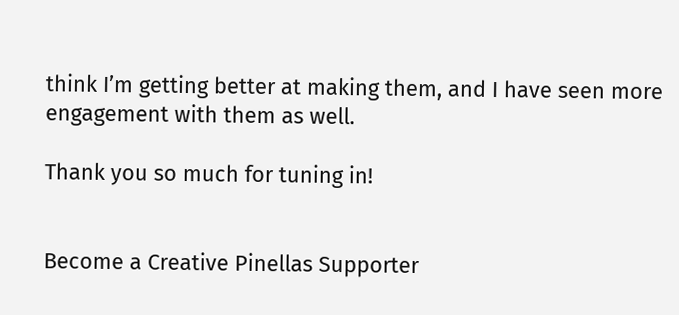think I’m getting better at making them, and I have seen more engagement with them as well.

Thank you so much for tuning in!


Become a Creative Pinellas Supporter